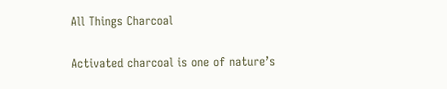All Things Charcoal

Activated charcoal is one of nature’s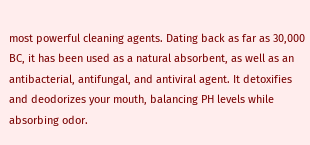most powerful cleaning agents. Dating back as far as 30,000 BC, it has been used as a natural absorbent, as well as an antibacterial, antifungal, and antiviral agent. It detoxifies and deodorizes your mouth, balancing PH levels while absorbing odor.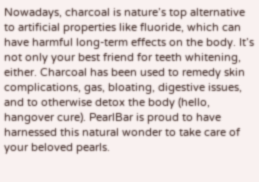Nowadays, charcoal is nature’s top alternative to artificial properties like fluoride, which can have harmful long-term effects on the body. It’s not only your best friend for teeth whitening, either. Charcoal has been used to remedy skin complications, gas, bloating, digestive issues, and to otherwise detox the body (hello, hangover cure). PearlBar is proud to have harnessed this natural wonder to take care of your beloved pearls.